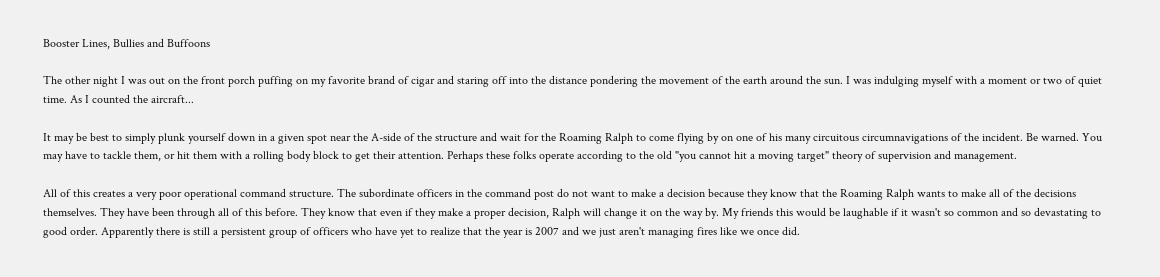Booster Lines, Bullies and Buffoons

The other night I was out on the front porch puffing on my favorite brand of cigar and staring off into the distance pondering the movement of the earth around the sun. I was indulging myself with a moment or two of quiet time. As I counted the aircraft...

It may be best to simply plunk yourself down in a given spot near the A-side of the structure and wait for the Roaming Ralph to come flying by on one of his many circuitous circumnavigations of the incident. Be warned. You may have to tackle them, or hit them with a rolling body block to get their attention. Perhaps these folks operate according to the old "you cannot hit a moving target" theory of supervision and management.

All of this creates a very poor operational command structure. The subordinate officers in the command post do not want to make a decision because they know that the Roaming Ralph wants to make all of the decisions themselves. They have been through all of this before. They know that even if they make a proper decision, Ralph will change it on the way by. My friends this would be laughable if it wasn't so common and so devastating to good order. Apparently there is still a persistent group of officers who have yet to realize that the year is 2007 and we just aren't managing fires like we once did.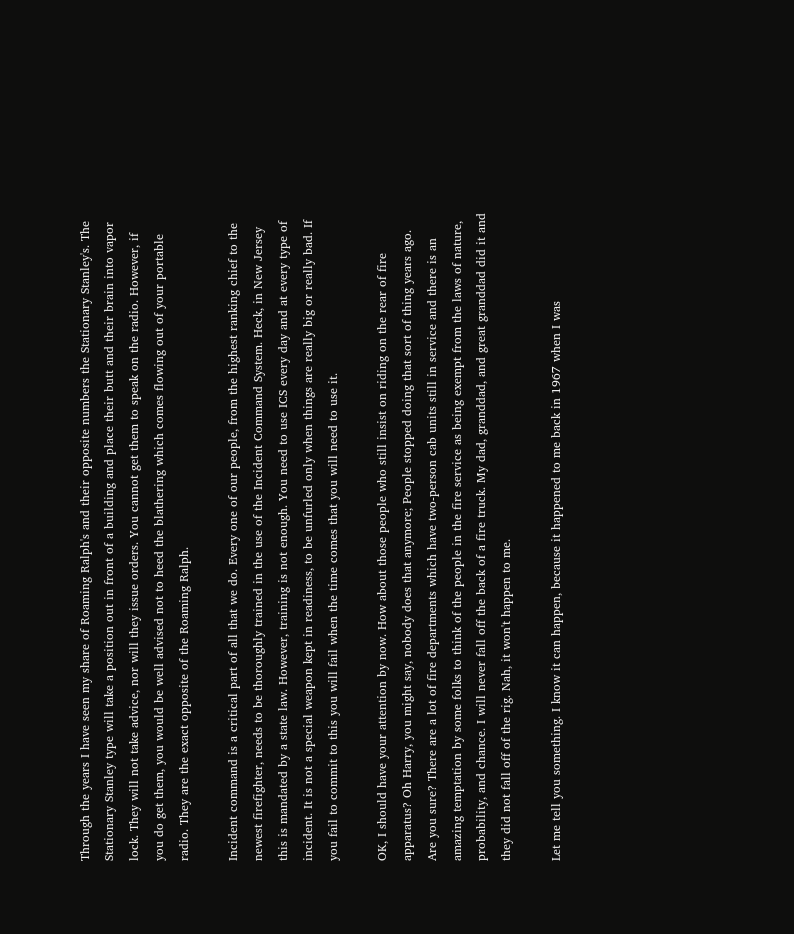Through the years I have seen my share of Roaming Ralph's and their opposite numbers the Stationary Stanley's. The Stationary Stanley type will take a position out in front of a building and place their butt and their brain into vapor lock. They will not take advice, nor will they issue orders. You cannot get them to speak on the radio. However, if you do get them, you would be well advised not to heed the blathering which comes flowing out of your portable radio. They are the exact opposite of the Roaming Ralph.

Incident command is a critical part of all that we do. Every one of our people, from the highest ranking chief to the newest firefighter, needs to be thoroughly trained in the use of the Incident Command System. Heck, in New Jersey this is mandated by a state law. However, training is not enough. You need to use ICS every day and at every type of incident. It is not a special weapon kept in readiness, to be unfurled only when things are really big or really bad. If you fail to commit to this you will fail when the time comes that you will need to use it.

OK, I should have your attention by now. How about those people who still insist on riding on the rear of fire apparatus? Oh Harry, you might say, nobody does that anymore; People stopped doing that sort of thing years ago. Are you sure? There are a lot of fire departments which have two-person cab units still in service and there is an amazing temptation by some folks to think of the people in the fire service as being exempt from the laws of nature, probability, and chance. I will never fall off the back of a fire truck. My dad, granddad, and great granddad did it and they did not fall off of the rig. Nah, it won't happen to me.

Let me tell you something. I know it can happen, because it happened to me back in 1967 when I was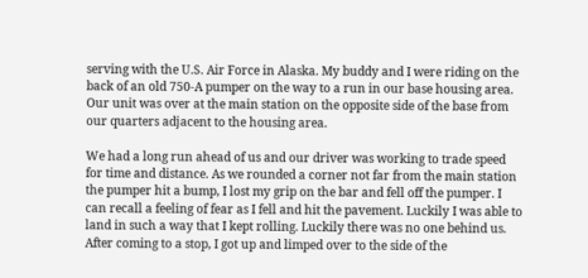serving with the U.S. Air Force in Alaska. My buddy and I were riding on the back of an old 750-A pumper on the way to a run in our base housing area. Our unit was over at the main station on the opposite side of the base from our quarters adjacent to the housing area.

We had a long run ahead of us and our driver was working to trade speed for time and distance. As we rounded a corner not far from the main station the pumper hit a bump, I lost my grip on the bar and fell off the pumper. I can recall a feeling of fear as I fell and hit the pavement. Luckily I was able to land in such a way that I kept rolling. Luckily there was no one behind us. After coming to a stop, I got up and limped over to the side of the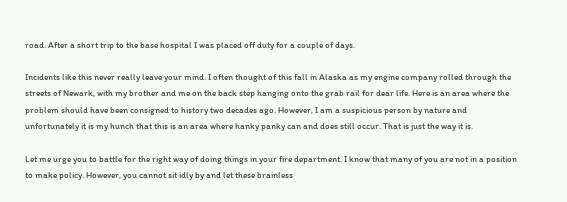road. After a short trip to the base hospital I was placed off duty for a couple of days.

Incidents like this never really leave your mind. I often thought of this fall in Alaska as my engine company rolled through the streets of Newark, with my brother and me on the back step hanging onto the grab rail for dear life. Here is an area where the problem should have been consigned to history two decades ago. However, I am a suspicious person by nature and unfortunately it is my hunch that this is an area where hanky panky can and does still occur. That is just the way it is.

Let me urge you to battle for the right way of doing things in your fire department. I know that many of you are not in a position to make policy. However, you cannot sit idly by and let these brainless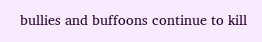bullies and buffoons continue to kill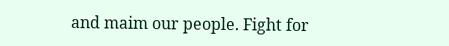and maim our people. Fight for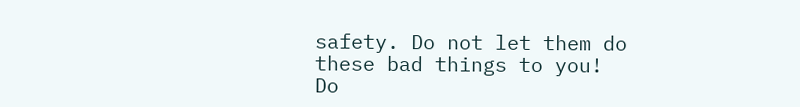safety. Do not let them do these bad things to you! Do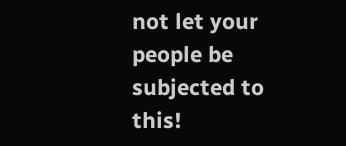not let your people be subjected to this!